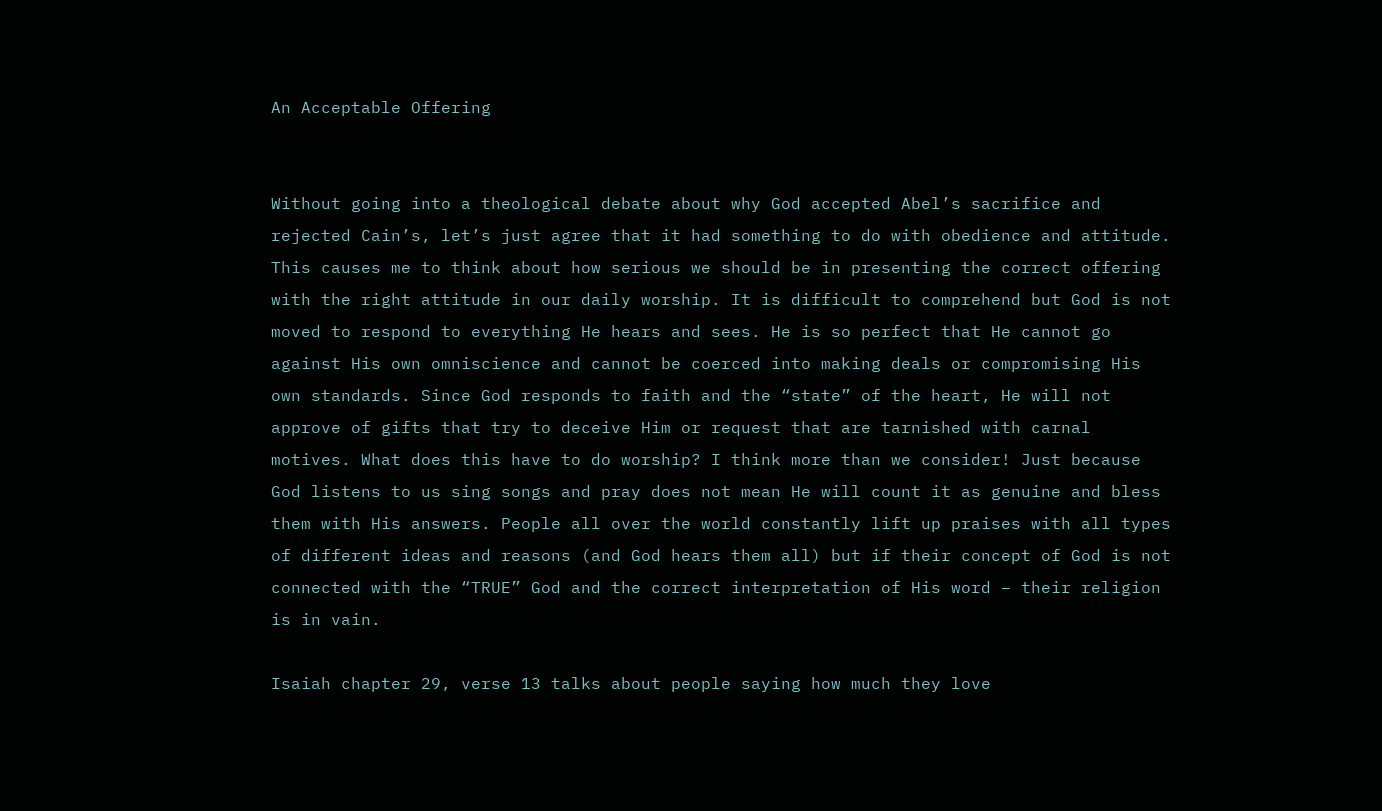An Acceptable Offering


Without going into a theological debate about why God accepted Abel’s sacrifice and rejected Cain’s, let’s just agree that it had something to do with obedience and attitude. This causes me to think about how serious we should be in presenting the correct offering with the right attitude in our daily worship. It is difficult to comprehend but God is not moved to respond to everything He hears and sees. He is so perfect that He cannot go against His own omniscience and cannot be coerced into making deals or compromising His own standards. Since God responds to faith and the “state” of the heart, He will not approve of gifts that try to deceive Him or request that are tarnished with carnal motives. What does this have to do worship? I think more than we consider! Just because God listens to us sing songs and pray does not mean He will count it as genuine and bless them with His answers. People all over the world constantly lift up praises with all types of different ideas and reasons (and God hears them all) but if their concept of God is not connected with the “TRUE” God and the correct interpretation of His word – their religion is in vain.

Isaiah chapter 29, verse 13 talks about people saying how much they love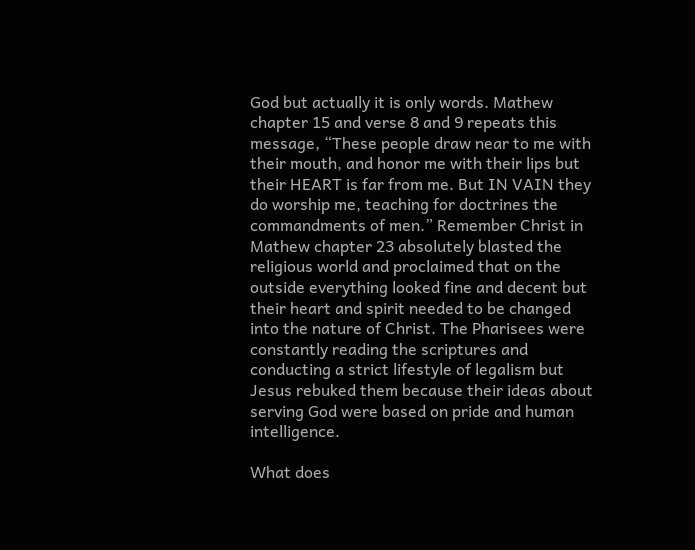God but actually it is only words. Mathew chapter 15 and verse 8 and 9 repeats this message, “These people draw near to me with their mouth, and honor me with their lips but their HEART is far from me. But IN VAIN they do worship me, teaching for doctrines the commandments of men.” Remember Christ in Mathew chapter 23 absolutely blasted the religious world and proclaimed that on the outside everything looked fine and decent but their heart and spirit needed to be changed into the nature of Christ. The Pharisees were constantly reading the scriptures and conducting a strict lifestyle of legalism but Jesus rebuked them because their ideas about serving God were based on pride and human intelligence.

What does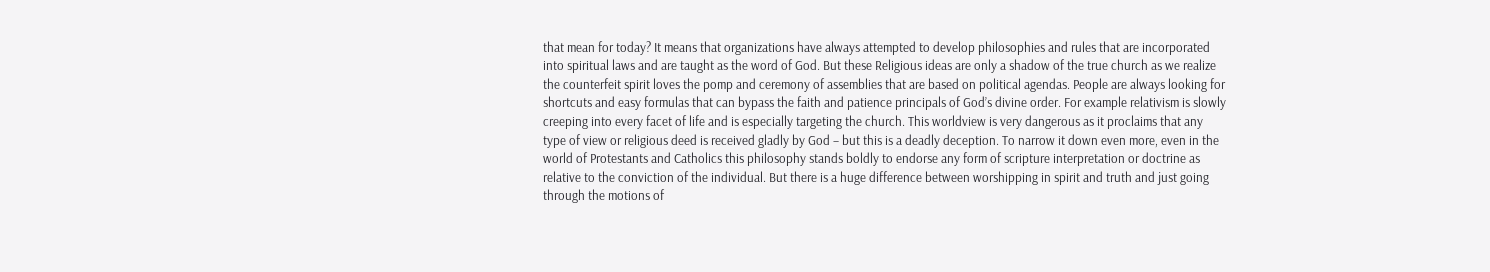that mean for today? It means that organizations have always attempted to develop philosophies and rules that are incorporated into spiritual laws and are taught as the word of God. But these Religious ideas are only a shadow of the true church as we realize the counterfeit spirit loves the pomp and ceremony of assemblies that are based on political agendas. People are always looking for shortcuts and easy formulas that can bypass the faith and patience principals of God’s divine order. For example relativism is slowly creeping into every facet of life and is especially targeting the church. This worldview is very dangerous as it proclaims that any type of view or religious deed is received gladly by God – but this is a deadly deception. To narrow it down even more, even in the world of Protestants and Catholics this philosophy stands boldly to endorse any form of scripture interpretation or doctrine as relative to the conviction of the individual. But there is a huge difference between worshipping in spirit and truth and just going through the motions of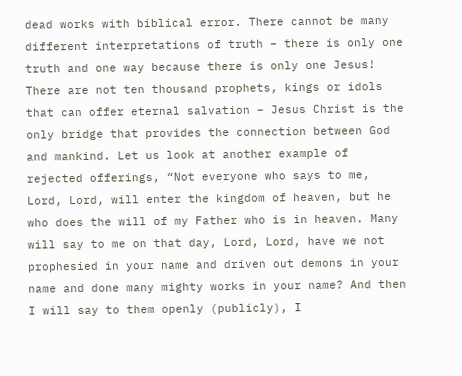dead works with biblical error. There cannot be many different interpretations of truth – there is only one truth and one way because there is only one Jesus! There are not ten thousand prophets, kings or idols that can offer eternal salvation – Jesus Christ is the only bridge that provides the connection between God and mankind. Let us look at another example of rejected offerings, “Not everyone who says to me, Lord, Lord, will enter the kingdom of heaven, but he who does the will of my Father who is in heaven. Many will say to me on that day, Lord, Lord, have we not prophesied in your name and driven out demons in your name and done many mighty works in your name? And then I will say to them openly (publicly), I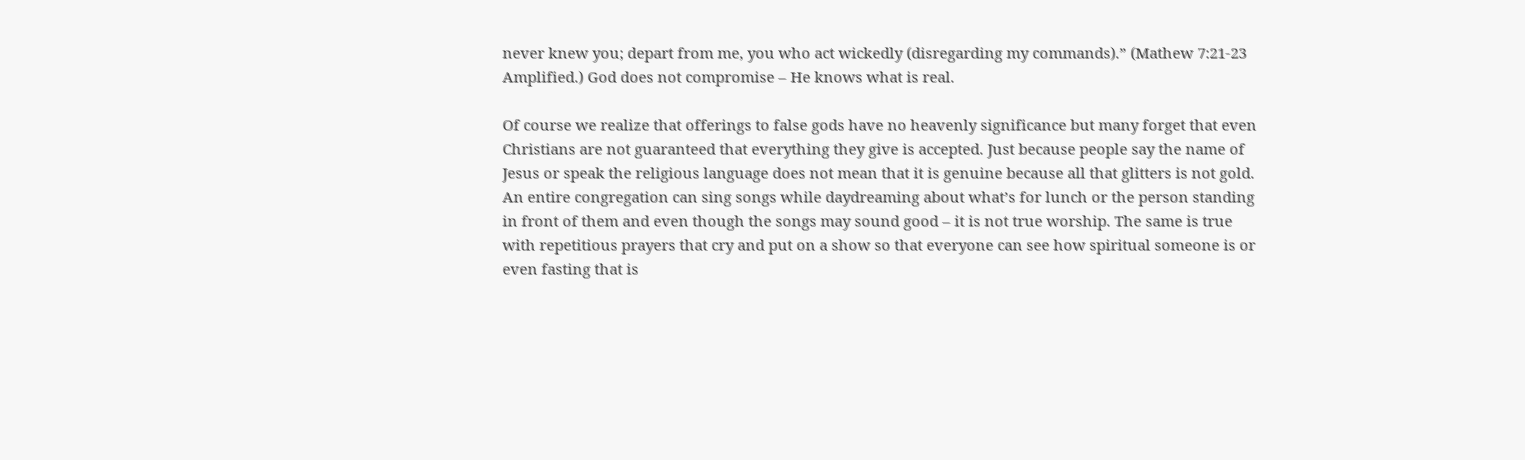never knew you; depart from me, you who act wickedly (disregarding my commands).” (Mathew 7:21-23 Amplified.) God does not compromise – He knows what is real.

Of course we realize that offerings to false gods have no heavenly significance but many forget that even Christians are not guaranteed that everything they give is accepted. Just because people say the name of Jesus or speak the religious language does not mean that it is genuine because all that glitters is not gold. An entire congregation can sing songs while daydreaming about what’s for lunch or the person standing in front of them and even though the songs may sound good – it is not true worship. The same is true with repetitious prayers that cry and put on a show so that everyone can see how spiritual someone is or even fasting that is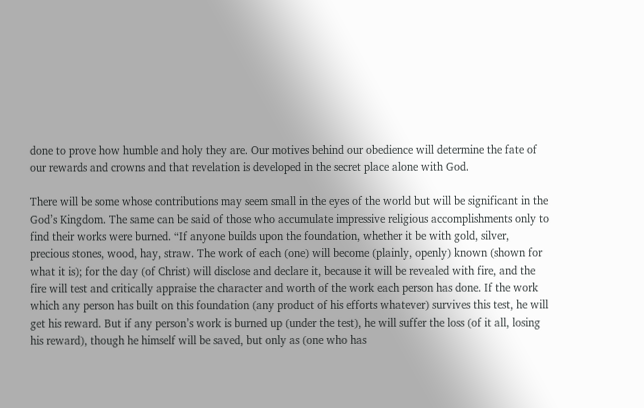done to prove how humble and holy they are. Our motives behind our obedience will determine the fate of our rewards and crowns and that revelation is developed in the secret place alone with God.

There will be some whose contributions may seem small in the eyes of the world but will be significant in the God’s Kingdom. The same can be said of those who accumulate impressive religious accomplishments only to find their works were burned. “If anyone builds upon the foundation, whether it be with gold, silver, precious stones, wood, hay, straw. The work of each (one) will become (plainly, openly) known (shown for what it is); for the day (of Christ) will disclose and declare it, because it will be revealed with fire, and the fire will test and critically appraise the character and worth of the work each person has done. If the work which any person has built on this foundation (any product of his efforts whatever) survives this test, he will get his reward. But if any person’s work is burned up (under the test), he will suffer the loss (of it all, losing his reward), though he himself will be saved, but only as (one who has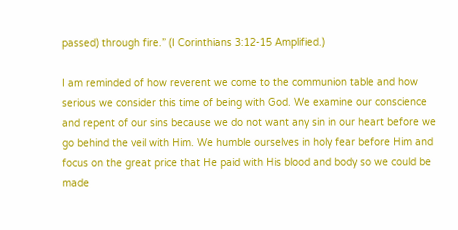passed) through fire.” (I Corinthians 3:12-15 Amplified.)

I am reminded of how reverent we come to the communion table and how serious we consider this time of being with God. We examine our conscience and repent of our sins because we do not want any sin in our heart before we go behind the veil with Him. We humble ourselves in holy fear before Him and focus on the great price that He paid with His blood and body so we could be made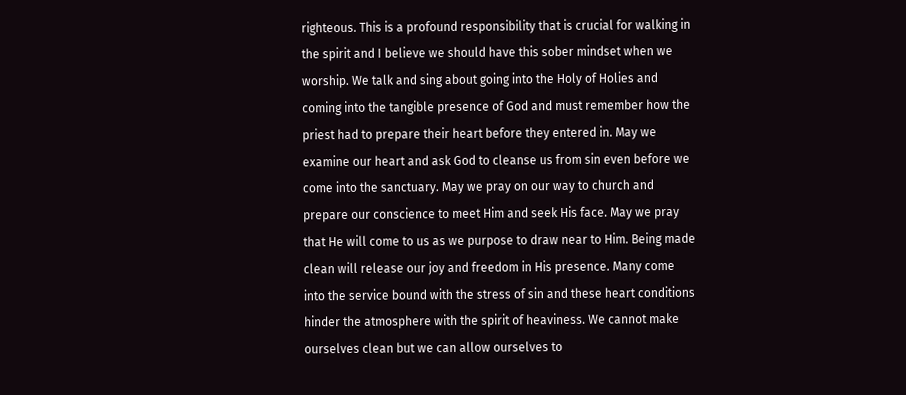righteous. This is a profound responsibility that is crucial for walking in the spirit and I believe we should have this sober mindset when we worship. We talk and sing about going into the Holy of Holies and coming into the tangible presence of God and must remember how the priest had to prepare their heart before they entered in. May we examine our heart and ask God to cleanse us from sin even before we come into the sanctuary. May we pray on our way to church and prepare our conscience to meet Him and seek His face. May we pray that He will come to us as we purpose to draw near to Him. Being made clean will release our joy and freedom in His presence. Many come into the service bound with the stress of sin and these heart conditions hinder the atmosphere with the spirit of heaviness. We cannot make ourselves clean but we can allow ourselves to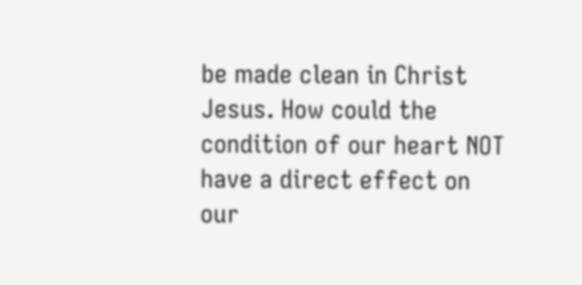be made clean in Christ Jesus. How could the condition of our heart NOT have a direct effect on our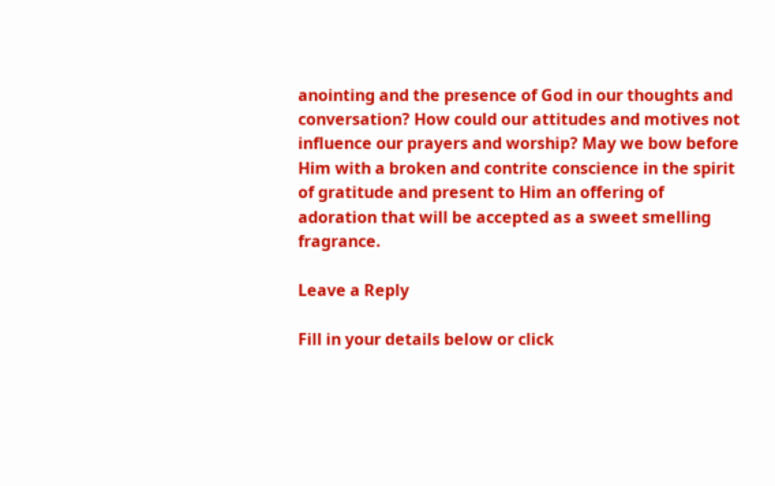anointing and the presence of God in our thoughts and conversation? How could our attitudes and motives not influence our prayers and worship? May we bow before Him with a broken and contrite conscience in the spirit of gratitude and present to Him an offering of adoration that will be accepted as a sweet smelling fragrance.

Leave a Reply

Fill in your details below or click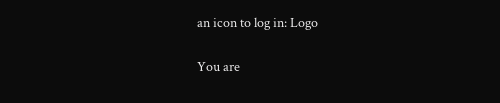an icon to log in: Logo

You are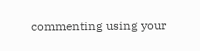commenting using your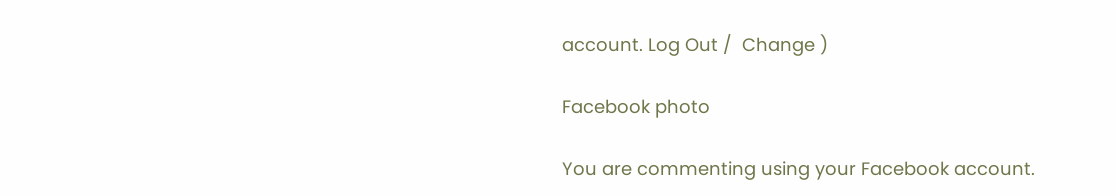account. Log Out /  Change )

Facebook photo

You are commenting using your Facebook account.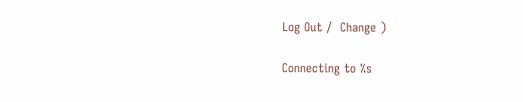Log Out /  Change )

Connecting to %s